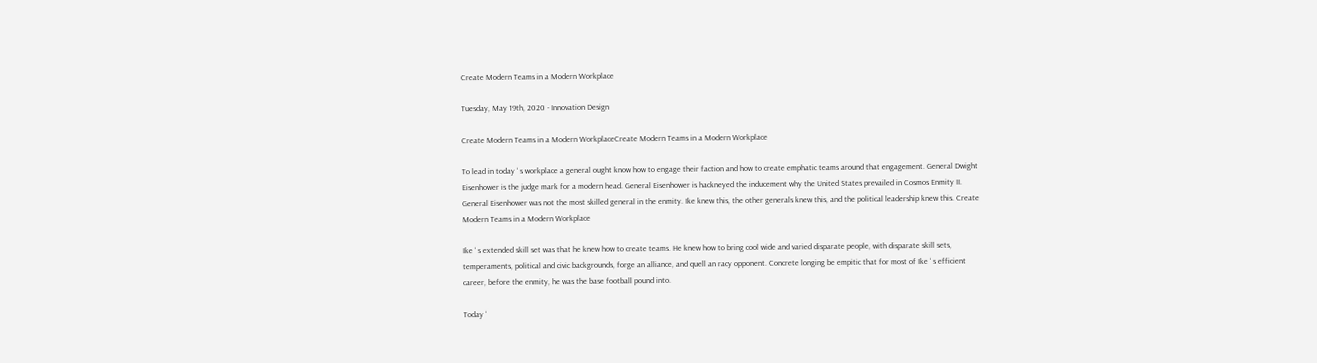Create Modern Teams in a Modern Workplace

Tuesday, May 19th, 2020 - Innovation Design

Create Modern Teams in a Modern WorkplaceCreate Modern Teams in a Modern Workplace

To lead in today ‘ s workplace a general ought know how to engage their faction and how to create emphatic teams around that engagement. General Dwight Eisenhower is the judge mark for a modern head. General Eisenhower is hackneyed the inducement why the United States prevailed in Cosmos Enmity II. General Eisenhower was not the most skilled general in the enmity. Ike knew this, the other generals knew this, and the political leadership knew this. Create Modern Teams in a Modern Workplace

Ike ‘ s extended skill set was that he knew how to create teams. He knew how to bring cool wide and varied disparate people, with disparate skill sets, temperaments, political and civic backgrounds, forge an alliance, and quell an racy opponent. Concrete longing be empitic that for most of Ike ‘ s efficient career, before the enmity, he was the base football pound into.

Today ‘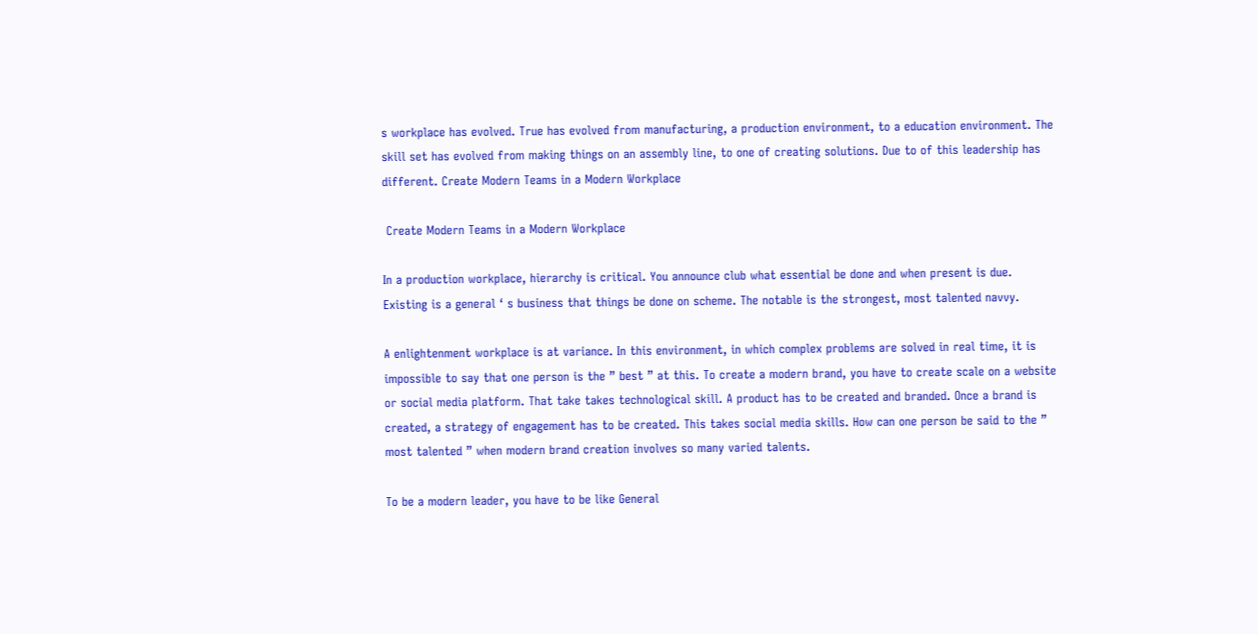s workplace has evolved. True has evolved from manufacturing, a production environment, to a education environment. The skill set has evolved from making things on an assembly line, to one of creating solutions. Due to of this leadership has different. Create Modern Teams in a Modern Workplace

 Create Modern Teams in a Modern Workplace

In a production workplace, hierarchy is critical. You announce club what essential be done and when present is due. Existing is a general ‘ s business that things be done on scheme. The notable is the strongest, most talented navvy.

A enlightenment workplace is at variance. In this environment, in which complex problems are solved in real time, it is impossible to say that one person is the ” best ” at this. To create a modern brand, you have to create scale on a website or social media platform. That take takes technological skill. A product has to be created and branded. Once a brand is created, a strategy of engagement has to be created. This takes social media skills. How can one person be said to the ” most talented ” when modern brand creation involves so many varied talents.

To be a modern leader, you have to be like General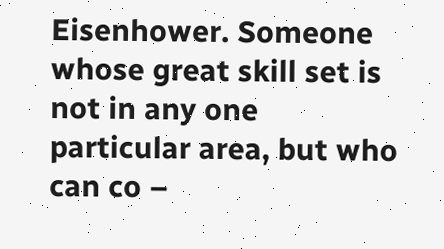Eisenhower. Someone whose great skill set is not in any one particular area, but who can co –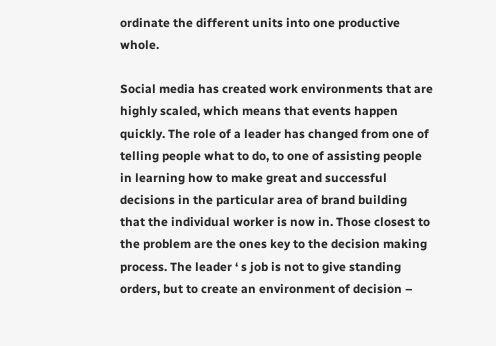ordinate the different units into one productive whole.

Social media has created work environments that are highly scaled, which means that events happen quickly. The role of a leader has changed from one of telling people what to do, to one of assisting people in learning how to make great and successful decisions in the particular area of brand building that the individual worker is now in. Those closest to the problem are the ones key to the decision making process. The leader ‘ s job is not to give standing orders, but to create an environment of decision –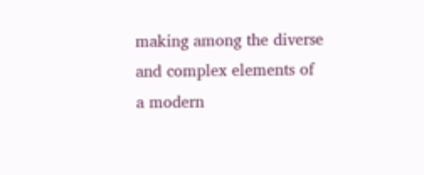making among the diverse and complex elements of a modern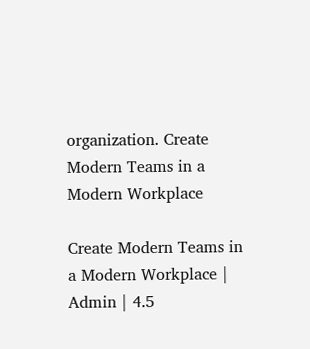organization. Create Modern Teams in a Modern Workplace

Create Modern Teams in a Modern Workplace | Admin | 4.5